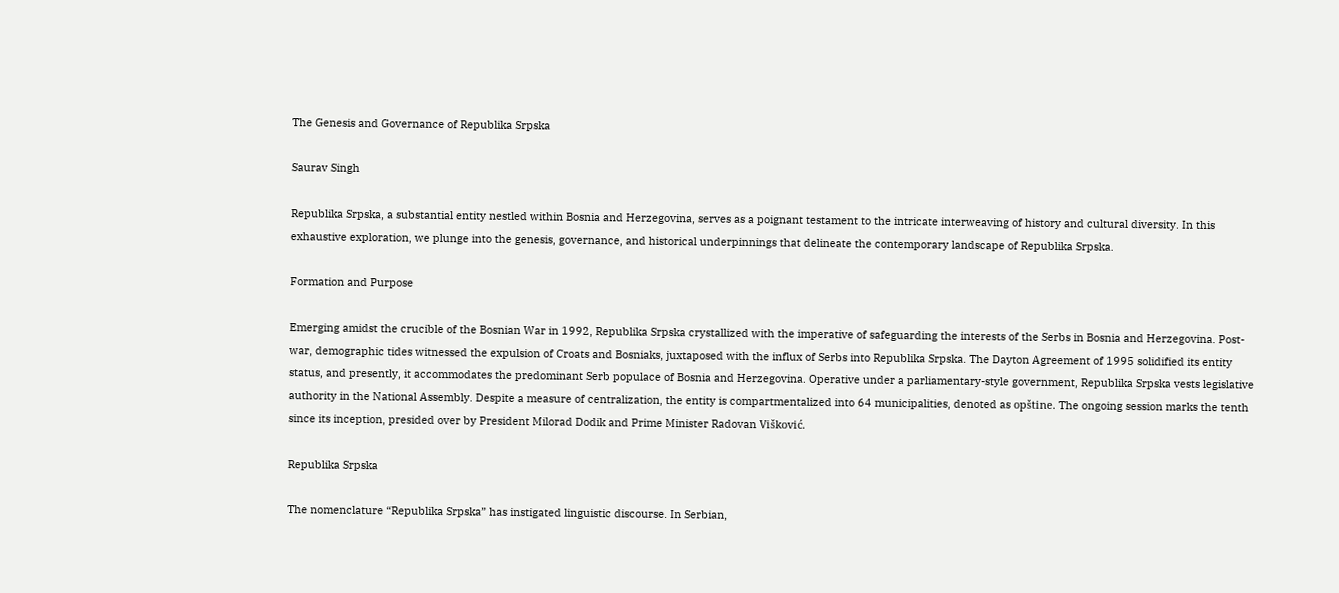The Genesis and Governance of Republika Srpska

Saurav Singh

Republika Srpska, a substantial entity nestled within Bosnia and Herzegovina, serves as a poignant testament to the intricate interweaving of history and cultural diversity. In this exhaustive exploration, we plunge into the genesis, governance, and historical underpinnings that delineate the contemporary landscape of Republika Srpska.

Formation and Purpose

Emerging amidst the crucible of the Bosnian War in 1992, Republika Srpska crystallized with the imperative of safeguarding the interests of the Serbs in Bosnia and Herzegovina. Post-war, demographic tides witnessed the expulsion of Croats and Bosniaks, juxtaposed with the influx of Serbs into Republika Srpska. The Dayton Agreement of 1995 solidified its entity status, and presently, it accommodates the predominant Serb populace of Bosnia and Herzegovina. Operative under a parliamentary-style government, Republika Srpska vests legislative authority in the National Assembly. Despite a measure of centralization, the entity is compartmentalized into 64 municipalities, denoted as opštine. The ongoing session marks the tenth since its inception, presided over by President Milorad Dodik and Prime Minister Radovan Višković.

Republika Srpska

The nomenclature “Republika Srpska” has instigated linguistic discourse. In Serbian,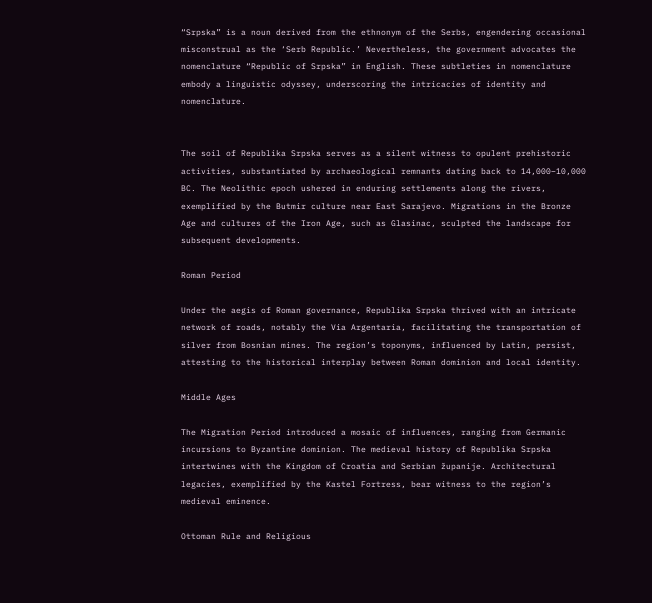“Srpska” is a noun derived from the ethnonym of the Serbs, engendering occasional misconstrual as the ‘Serb Republic.’ Nevertheless, the government advocates the nomenclature “Republic of Srpska” in English. These subtleties in nomenclature embody a linguistic odyssey, underscoring the intricacies of identity and nomenclature.


The soil of Republika Srpska serves as a silent witness to opulent prehistoric activities, substantiated by archaeological remnants dating back to 14,000–10,000 BC. The Neolithic epoch ushered in enduring settlements along the rivers, exemplified by the Butmir culture near East Sarajevo. Migrations in the Bronze Age and cultures of the Iron Age, such as Glasinac, sculpted the landscape for subsequent developments.

Roman Period

Under the aegis of Roman governance, Republika Srpska thrived with an intricate network of roads, notably the Via Argentaria, facilitating the transportation of silver from Bosnian mines. The region’s toponyms, influenced by Latin, persist, attesting to the historical interplay between Roman dominion and local identity.

Middle Ages

The Migration Period introduced a mosaic of influences, ranging from Germanic incursions to Byzantine dominion. The medieval history of Republika Srpska intertwines with the Kingdom of Croatia and Serbian županije. Architectural legacies, exemplified by the Kastel Fortress, bear witness to the region’s medieval eminence.

Ottoman Rule and Religious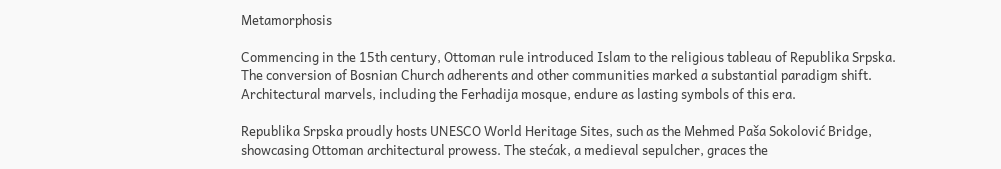Metamorphosis

Commencing in the 15th century, Ottoman rule introduced Islam to the religious tableau of Republika Srpska. The conversion of Bosnian Church adherents and other communities marked a substantial paradigm shift. Architectural marvels, including the Ferhadija mosque, endure as lasting symbols of this era.

Republika Srpska proudly hosts UNESCO World Heritage Sites, such as the Mehmed Paša Sokolović Bridge, showcasing Ottoman architectural prowess. The stećak, a medieval sepulcher, graces the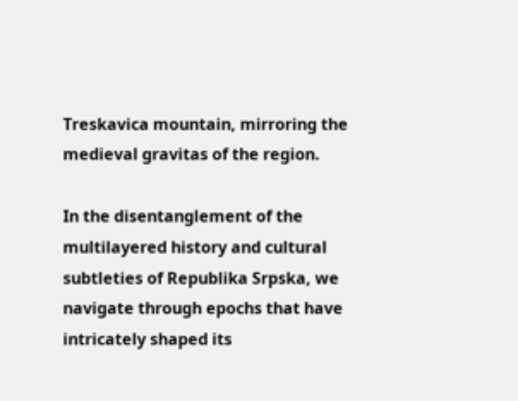Treskavica mountain, mirroring the medieval gravitas of the region.

In the disentanglement of the multilayered history and cultural subtleties of Republika Srpska, we navigate through epochs that have intricately shaped its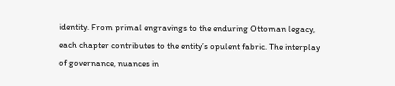identity. From primal engravings to the enduring Ottoman legacy, each chapter contributes to the entity’s opulent fabric. The interplay of governance, nuances in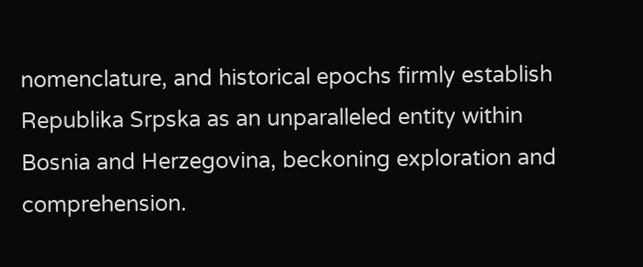nomenclature, and historical epochs firmly establish Republika Srpska as an unparalleled entity within Bosnia and Herzegovina, beckoning exploration and comprehension.